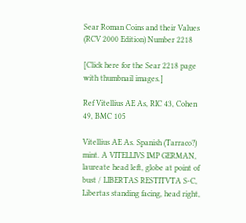Sear Roman Coins and their Values (RCV 2000 Edition) Number 2218

[Click here for the Sear 2218 page with thumbnail images.]

Ref Vitellius AE As, RIC 43, Cohen 49, BMC 105

Vitellius AE As. Spanish (Tarraco?) mint. A VITELLIVS IMP GERMAN, laureate head left, globe at point of bust / LIBERTAS RESTITVTA S-C, Libertas standing facing, head right,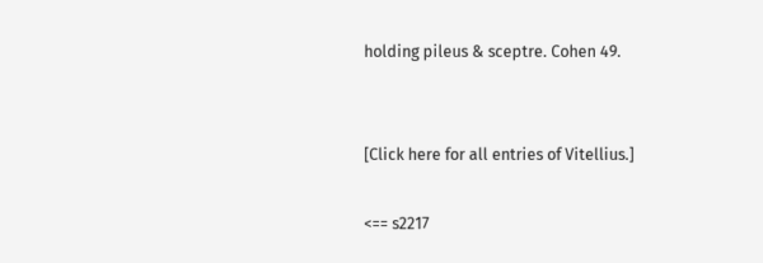holding pileus & sceptre. Cohen 49.


[Click here for all entries of Vitellius.]

<== s2217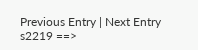Previous Entry | Next Entry s2219 ==>